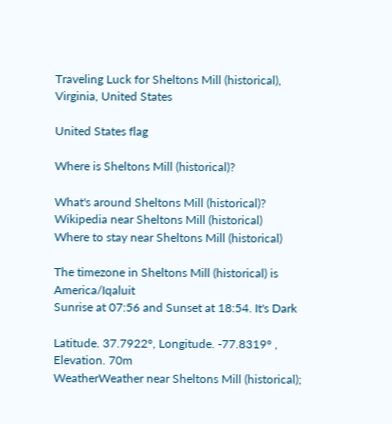Traveling Luck for Sheltons Mill (historical), Virginia, United States

United States flag

Where is Sheltons Mill (historical)?

What's around Sheltons Mill (historical)?
Wikipedia near Sheltons Mill (historical)
Where to stay near Sheltons Mill (historical)

The timezone in Sheltons Mill (historical) is America/Iqaluit
Sunrise at 07:56 and Sunset at 18:54. It's Dark

Latitude. 37.7922°, Longitude. -77.8319° , Elevation. 70m
WeatherWeather near Sheltons Mill (historical);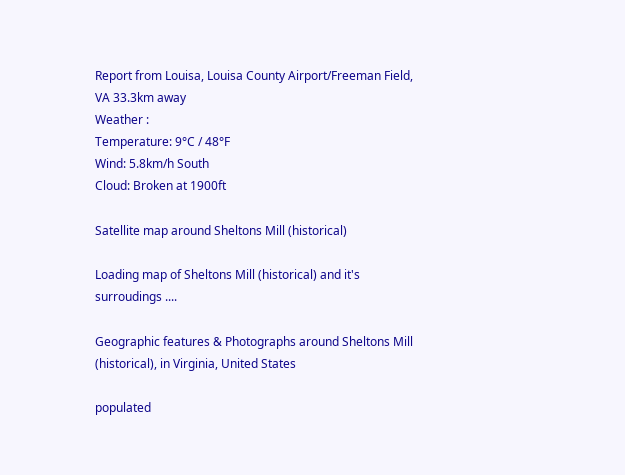Report from Louisa, Louisa County Airport/Freeman Field, VA 33.3km away
Weather :
Temperature: 9°C / 48°F
Wind: 5.8km/h South
Cloud: Broken at 1900ft

Satellite map around Sheltons Mill (historical)

Loading map of Sheltons Mill (historical) and it's surroudings ....

Geographic features & Photographs around Sheltons Mill (historical), in Virginia, United States

populated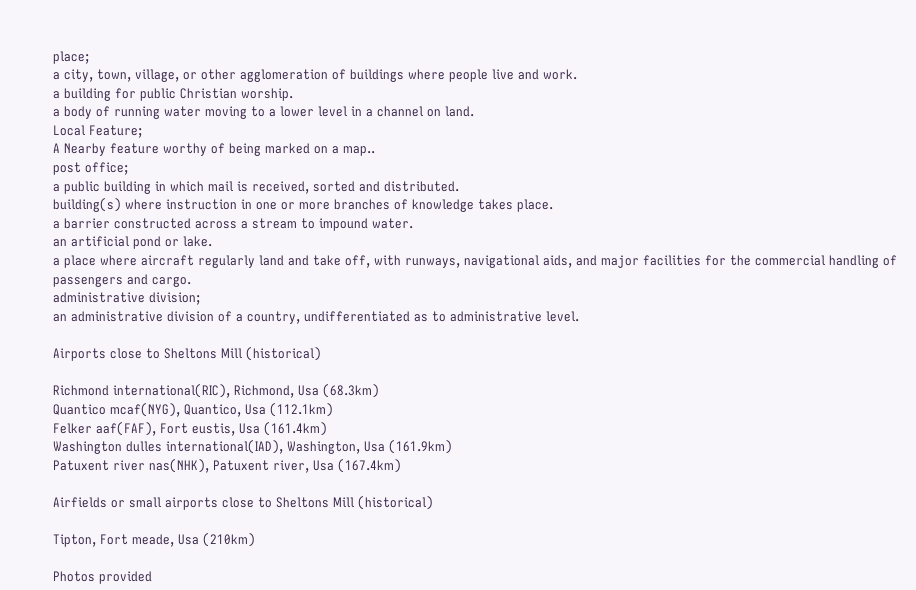place;
a city, town, village, or other agglomeration of buildings where people live and work.
a building for public Christian worship.
a body of running water moving to a lower level in a channel on land.
Local Feature;
A Nearby feature worthy of being marked on a map..
post office;
a public building in which mail is received, sorted and distributed.
building(s) where instruction in one or more branches of knowledge takes place.
a barrier constructed across a stream to impound water.
an artificial pond or lake.
a place where aircraft regularly land and take off, with runways, navigational aids, and major facilities for the commercial handling of passengers and cargo.
administrative division;
an administrative division of a country, undifferentiated as to administrative level.

Airports close to Sheltons Mill (historical)

Richmond international(RIC), Richmond, Usa (68.3km)
Quantico mcaf(NYG), Quantico, Usa (112.1km)
Felker aaf(FAF), Fort eustis, Usa (161.4km)
Washington dulles international(IAD), Washington, Usa (161.9km)
Patuxent river nas(NHK), Patuxent river, Usa (167.4km)

Airfields or small airports close to Sheltons Mill (historical)

Tipton, Fort meade, Usa (210km)

Photos provided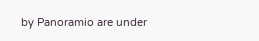by Panoramio are under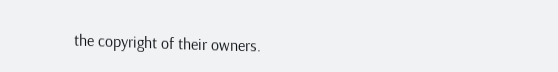the copyright of their owners.